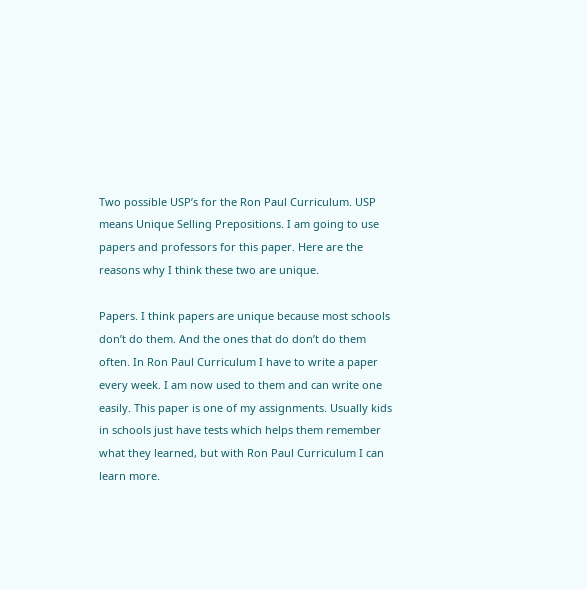Two possible USP’s for the Ron Paul Curriculum. USP means Unique Selling Prepositions. I am going to use papers and professors for this paper. Here are the reasons why I think these two are unique.

Papers. I think papers are unique because most schools don’t do them. And the ones that do don’t do them often. In Ron Paul Curriculum I have to write a paper every week. I am now used to them and can write one easily. This paper is one of my assignments. Usually kids in schools just have tests which helps them remember what they learned, but with Ron Paul Curriculum I can learn more.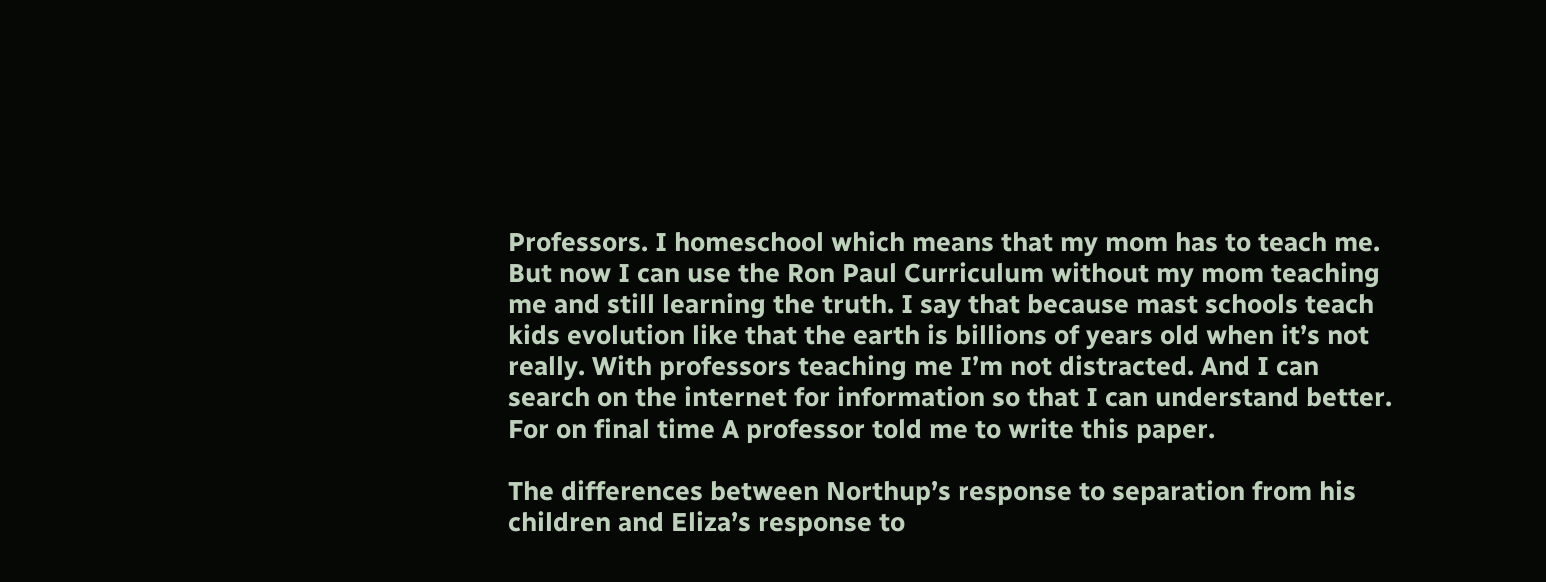Professors. I homeschool which means that my mom has to teach me. But now I can use the Ron Paul Curriculum without my mom teaching me and still learning the truth. I say that because mast schools teach kids evolution like that the earth is billions of years old when it’s not really. With professors teaching me I’m not distracted. And I can search on the internet for information so that I can understand better. For on final time A professor told me to write this paper.

The differences between Northup’s response to separation from his children and Eliza’s response to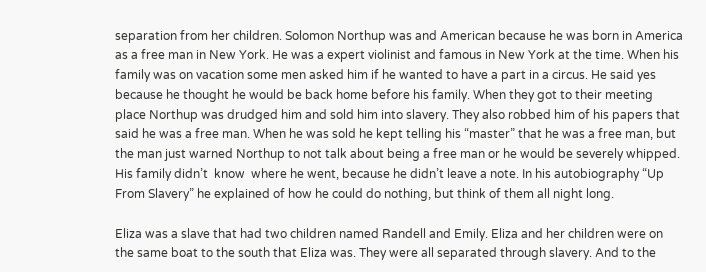separation from her children. Solomon Northup was and American because he was born in America as a free man in New York. He was a expert violinist and famous in New York at the time. When his family was on vacation some men asked him if he wanted to have a part in a circus. He said yes because he thought he would be back home before his family. When they got to their meeting place Northup was drudged him and sold him into slavery. They also robbed him of his papers that said he was a free man. When he was sold he kept telling his “master” that he was a free man, but the man just warned Northup to not talk about being a free man or he would be severely whipped. His family didn’t  know  where he went, because he didn’t leave a note. In his autobiography “Up From Slavery” he explained of how he could do nothing, but think of them all night long.

Eliza was a slave that had two children named Randell and Emily. Eliza and her children were on the same boat to the south that Eliza was. They were all separated through slavery. And to the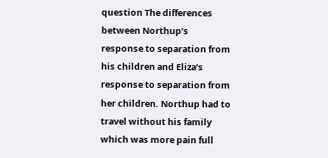question The differences between Northup’s response to separation from his children and Eliza’s response to separation from her children. Northup had to travel without his family which was more pain full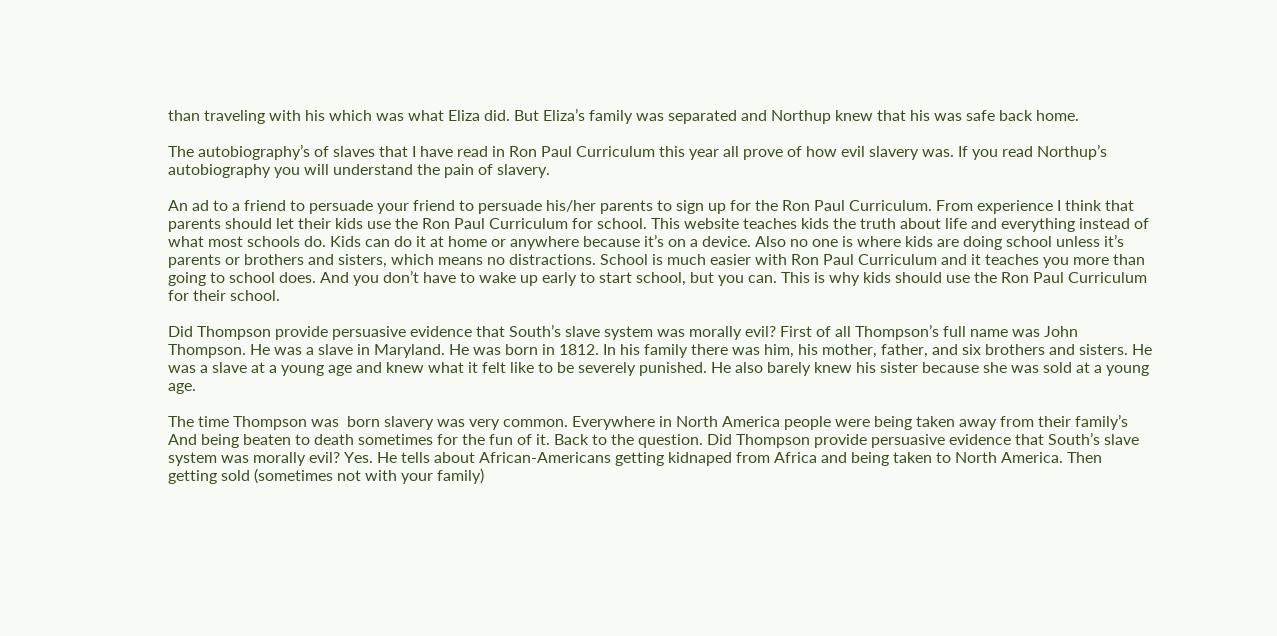than traveling with his which was what Eliza did. But Eliza’s family was separated and Northup knew that his was safe back home.

The autobiography’s of slaves that I have read in Ron Paul Curriculum this year all prove of how evil slavery was. If you read Northup’s autobiography you will understand the pain of slavery.

An ad to a friend to persuade your friend to persuade his/her parents to sign up for the Ron Paul Curriculum. From experience I think that parents should let their kids use the Ron Paul Curriculum for school. This website teaches kids the truth about life and everything instead of what most schools do. Kids can do it at home or anywhere because it’s on a device. Also no one is where kids are doing school unless it’s parents or brothers and sisters, which means no distractions. School is much easier with Ron Paul Curriculum and it teaches you more than going to school does. And you don’t have to wake up early to start school, but you can. This is why kids should use the Ron Paul Curriculum for their school.

Did Thompson provide persuasive evidence that South’s slave system was morally evil? First of all Thompson’s full name was John Thompson. He was a slave in Maryland. He was born in 1812. In his family there was him, his mother, father, and six brothers and sisters. He was a slave at a young age and knew what it felt like to be severely punished. He also barely knew his sister because she was sold at a young age.

The time Thompson was  born slavery was very common. Everywhere in North America people were being taken away from their family’s And being beaten to death sometimes for the fun of it. Back to the question. Did Thompson provide persuasive evidence that South’s slave system was morally evil? Yes. He tells about African-Americans getting kidnaped from Africa and being taken to North America. Then getting sold (sometimes not with your family)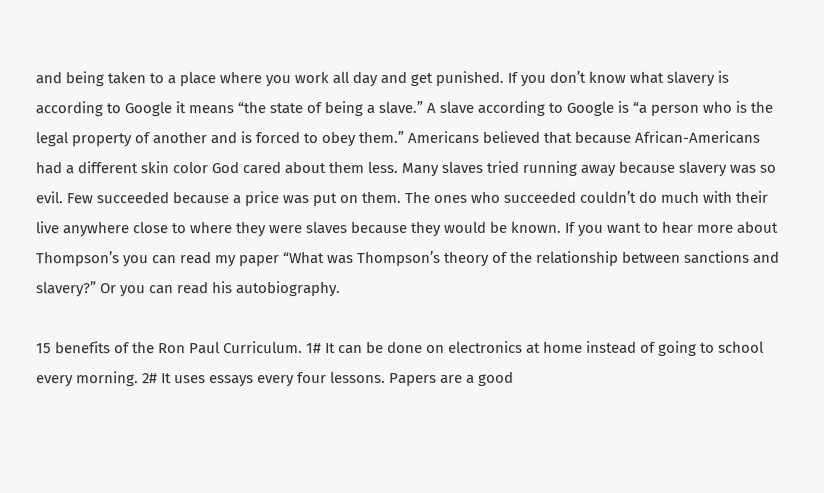and being taken to a place where you work all day and get punished. If you don’t know what slavery is according to Google it means “the state of being a slave.” A slave according to Google is “a person who is the legal property of another and is forced to obey them.” Americans believed that because African-Americans had a different skin color God cared about them less. Many slaves tried running away because slavery was so evil. Few succeeded because a price was put on them. The ones who succeeded couldn’t do much with their live anywhere close to where they were slaves because they would be known. If you want to hear more about Thompson’s you can read my paper “What was Thompson’s theory of the relationship between sanctions and slavery?” Or you can read his autobiography.

15 benefits of the Ron Paul Curriculum. 1# It can be done on electronics at home instead of going to school every morning. 2# It uses essays every four lessons. Papers are a good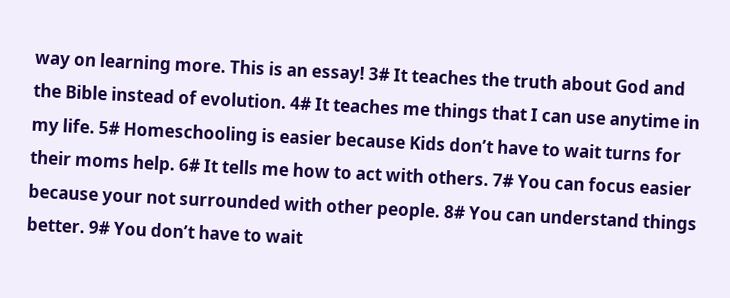way on learning more. This is an essay! 3# It teaches the truth about God and the Bible instead of evolution. 4# It teaches me things that I can use anytime in my life. 5# Homeschooling is easier because Kids don’t have to wait turns for their moms help. 6# It tells me how to act with others. 7# You can focus easier because your not surrounded with other people. 8# You can understand things better. 9# You don’t have to wait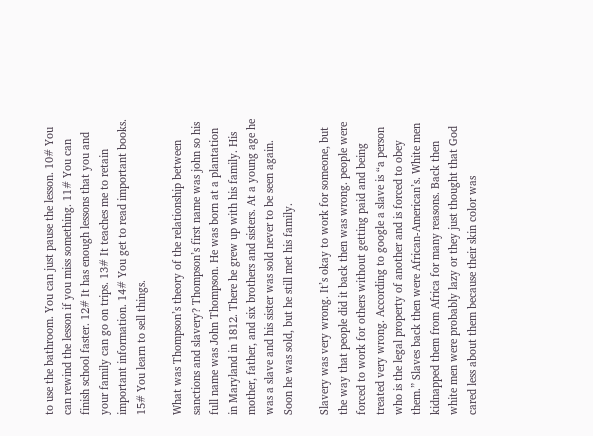to use the bathroom. You can just pause the lesson. 10# You can rewind the lesson if you miss something. 11# You can finish school faster. 12# It has enough lessons that you and your family can go on trips. 13# It teaches me to retain important information. 14# You get to read important books. 15# You learn to sell things.

What was Thompson’s theory of the relationship between sanctions and slavery? Thompson’s first name was john so his full name was John Thompson. He was born at a plantation in Maryland in 1812. There he grew up with his family. His mother, father, and six brothers and sisters. At a young age he was a slave and his sister was sold never to be seen again. Soon he was sold, but he still met his family.

Slavery was very wrong. It’s okay to work for someone, but the way that people did it back then was wrong. people were forced to work for others without getting paid and being treated very wrong. According to google a slave is “a person who is the legal property of another and is forced to obey them.” Slaves back then were African-American’s. White men kidnapped them from Africa for many reasons. Back then white men were probably lazy or they just thought that God cared less about them because their skin color was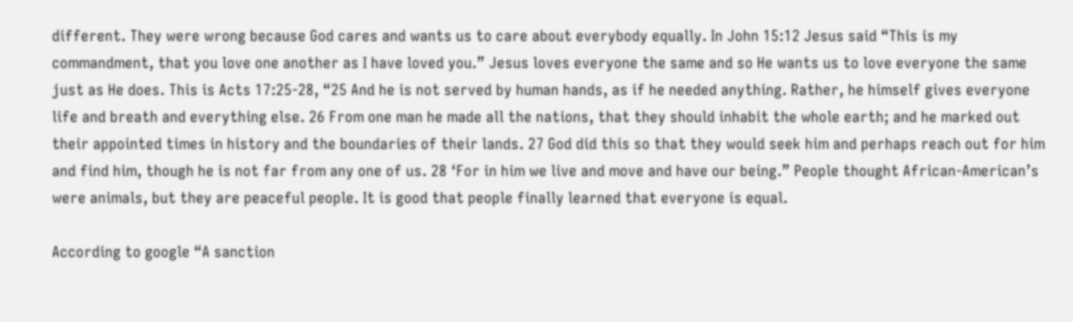different. They were wrong because God cares and wants us to care about everybody equally. In John 15:12 Jesus said “This is my commandment, that you love one another as I have loved you.” Jesus loves everyone the same and so He wants us to love everyone the same just as He does. This is Acts 17:25-28, “25 And he is not served by human hands, as if he needed anything. Rather, he himself gives everyone life and breath and everything else. 26 From one man he made all the nations, that they should inhabit the whole earth; and he marked out their appointed times in history and the boundaries of their lands. 27 God did this so that they would seek him and perhaps reach out for him and find him, though he is not far from any one of us. 28 ‘For in him we live and move and have our being.” People thought African-American’s were animals, but they are peaceful people. It is good that people finally learned that everyone is equal.

According to google “A sanction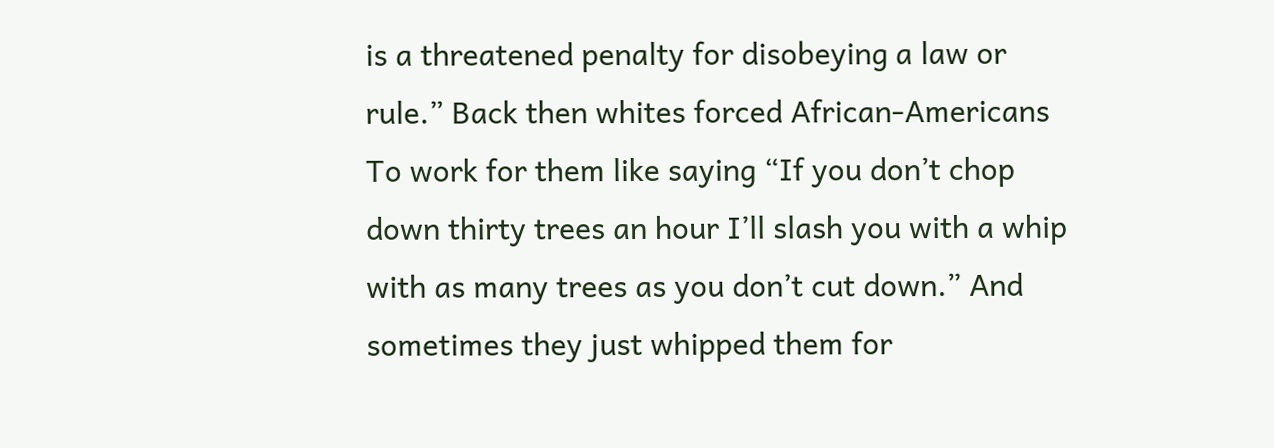is a threatened penalty for disobeying a law or rule.” Back then whites forced African-Americans To work for them like saying “If you don’t chop down thirty trees an hour I’ll slash you with a whip with as many trees as you don’t cut down.” And sometimes they just whipped them for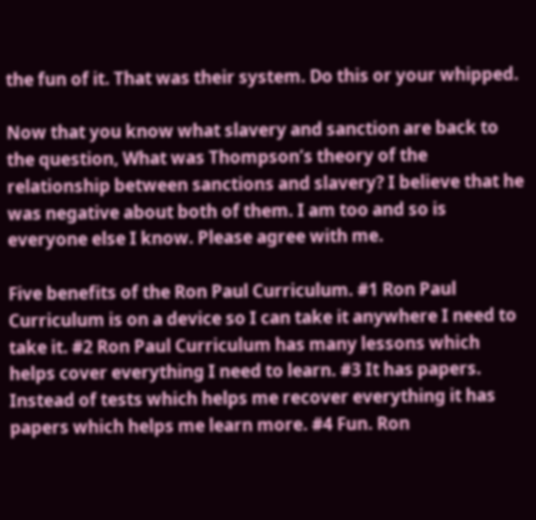the fun of it. That was their system. Do this or your whipped.

Now that you know what slavery and sanction are back to the question, What was Thompson’s theory of the relationship between sanctions and slavery? I believe that he was negative about both of them. I am too and so is everyone else I know. Please agree with me.

Five benefits of the Ron Paul Curriculum. #1 Ron Paul Curriculum is on a device so I can take it anywhere I need to take it. #2 Ron Paul Curriculum has many lessons which helps cover everything I need to learn. #3 It has papers. Instead of tests which helps me recover everything it has papers which helps me learn more. #4 Fun. Ron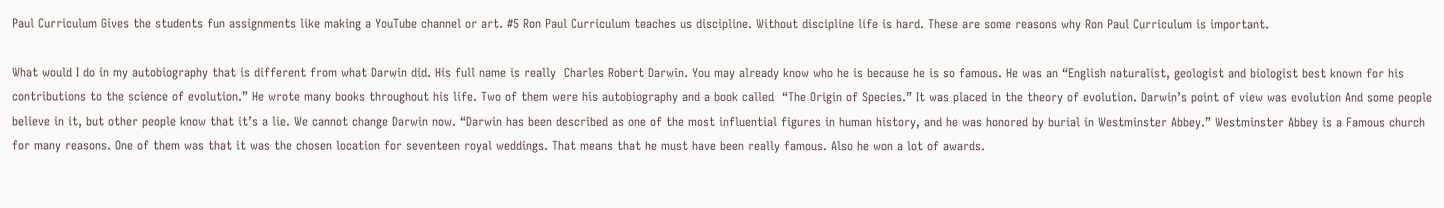Paul Curriculum Gives the students fun assignments like making a YouTube channel or art. #5 Ron Paul Curriculum teaches us discipline. Without discipline life is hard. These are some reasons why Ron Paul Curriculum is important.

What would I do in my autobiography that is different from what Darwin did. His full name is really  Charles Robert Darwin. You may already know who he is because he is so famous. He was an “English naturalist, geologist and biologist best known for his contributions to the science of evolution.” He wrote many books throughout his life. Two of them were his autobiography and a book called  “The Origin of Species.” It was placed in the theory of evolution. Darwin’s point of view was evolution And some people believe in it, but other people know that it’s a lie. We cannot change Darwin now. “Darwin has been described as one of the most influential figures in human history, and he was honored by burial in Westminster Abbey.” Westminster Abbey is a Famous church for many reasons. One of them was that it was the chosen location for seventeen royal weddings. That means that he must have been really famous. Also he won a lot of awards.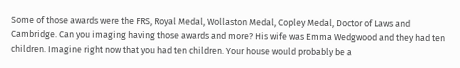Some of those awards were the FRS, Royal Medal, Wollaston Medal, Copley Medal, Doctor of Laws and Cambridge. Can you imaging having those awards and more? His wife was Emma Wedgwood and they had ten children. Imagine right now that you had ten children. Your house would probably be a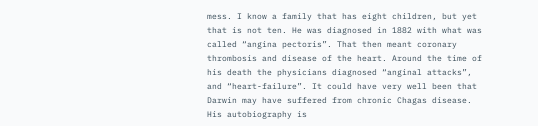mess. I know a family that has eight children, but yet that is not ten. He was diagnosed in 1882 with what was called “angina pectoris”. That then meant coronary thrombosis and disease of the heart. Around the time of his death the physicians diagnosed “anginal attacks”, and “heart-failure”. It could have very well been that Darwin may have suffered from chronic Chagas disease. His autobiography is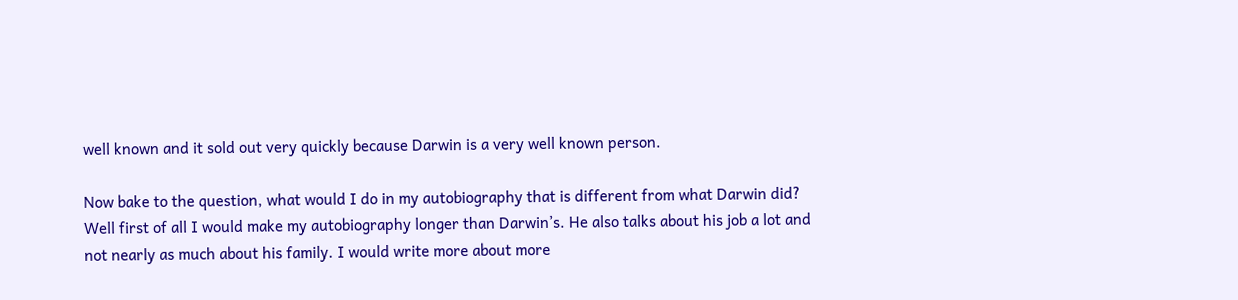well known and it sold out very quickly because Darwin is a very well known person.

Now bake to the question, what would I do in my autobiography that is different from what Darwin did? Well first of all I would make my autobiography longer than Darwin’s. He also talks about his job a lot and not nearly as much about his family. I would write more about more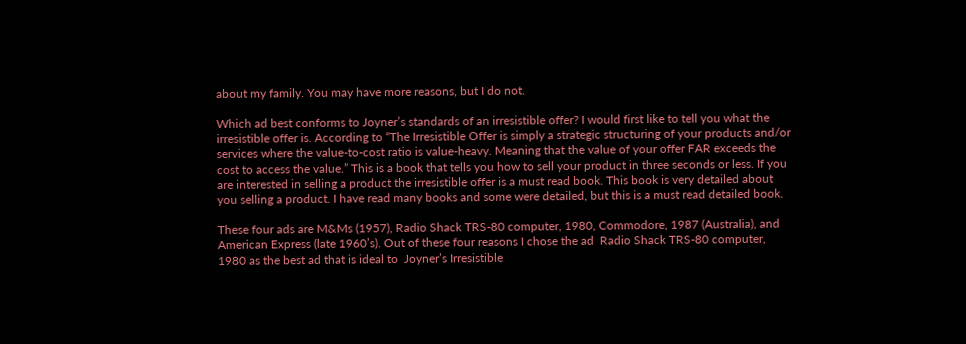about my family. You may have more reasons, but I do not.

Which ad best conforms to Joyner’s standards of an irresistible offer? I would first like to tell you what the irresistible offer is. According to “The Irresistible Offer is simply a strategic structuring of your products and/or services where the value-to-cost ratio is value-heavy. Meaning that the value of your offer FAR exceeds the cost to access the value.” This is a book that tells you how to sell your product in three seconds or less. If you are interested in selling a product the irresistible offer is a must read book. This book is very detailed about you selling a product. I have read many books and some were detailed, but this is a must read detailed book.

These four ads are M&Ms (1957), Radio Shack TRS-80 computer, 1980, Commodore, 1987 (Australia), and American Express (late 1960’s). Out of these four reasons I chose the ad  Radio Shack TRS-80 computer, 1980 as the best ad that is ideal to  Joyner’s Irresistible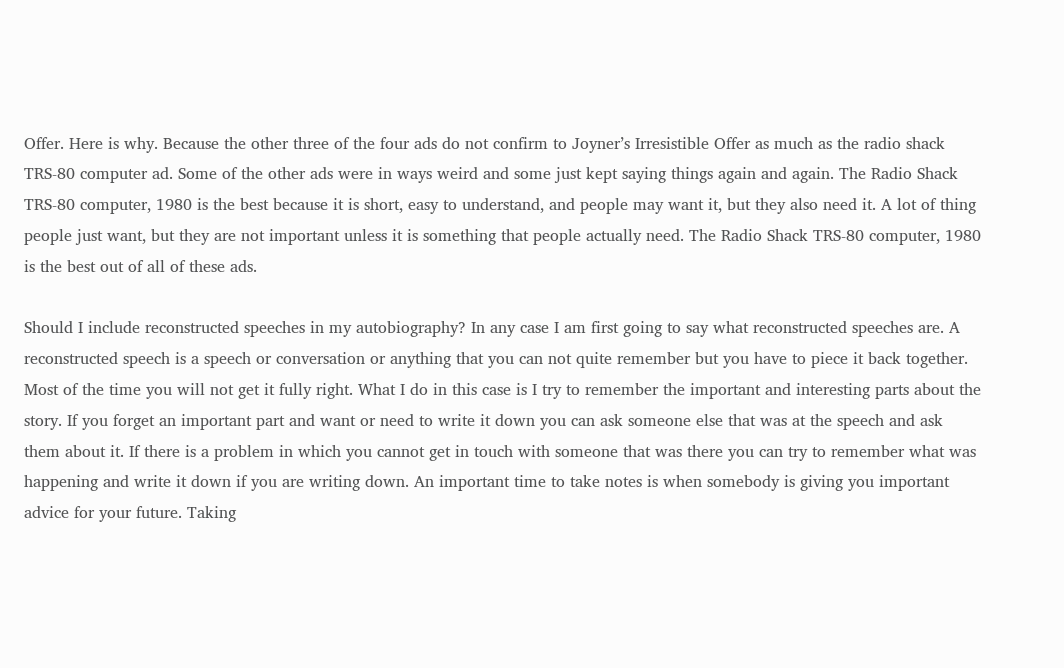Offer. Here is why. Because the other three of the four ads do not confirm to Joyner’s Irresistible Offer as much as the radio shack TRS-80 computer ad. Some of the other ads were in ways weird and some just kept saying things again and again. The Radio Shack TRS-80 computer, 1980 is the best because it is short, easy to understand, and people may want it, but they also need it. A lot of thing people just want, but they are not important unless it is something that people actually need. The Radio Shack TRS-80 computer, 1980 is the best out of all of these ads.

Should I include reconstructed speeches in my autobiography? In any case I am first going to say what reconstructed speeches are. A reconstructed speech is a speech or conversation or anything that you can not quite remember but you have to piece it back together. Most of the time you will not get it fully right. What I do in this case is I try to remember the important and interesting parts about the story. If you forget an important part and want or need to write it down you can ask someone else that was at the speech and ask them about it. If there is a problem in which you cannot get in touch with someone that was there you can try to remember what was happening and write it down if you are writing down. An important time to take notes is when somebody is giving you important advice for your future. Taking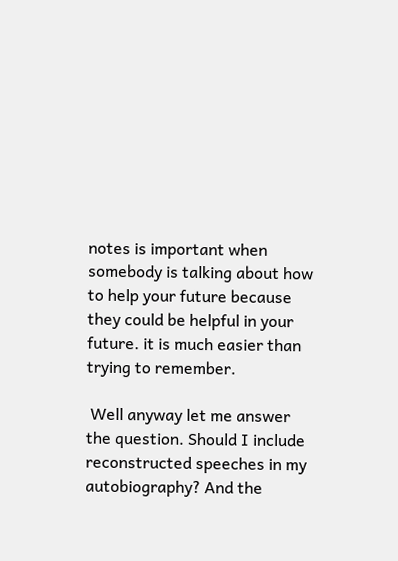notes is important when somebody is talking about how to help your future because they could be helpful in your future. it is much easier than trying to remember.

 Well anyway let me answer the question. Should I include reconstructed speeches in my autobiography? And the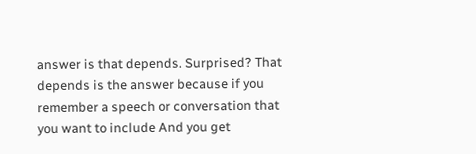answer is that depends. Surprised? That depends is the answer because if you remember a speech or conversation that you want to include And you get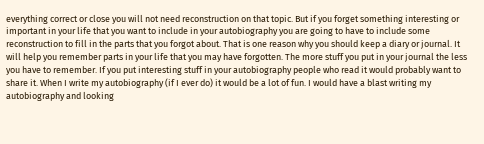everything correct or close you will not need reconstruction on that topic. But if you forget something interesting or important in your life that you want to include in your autobiography you are going to have to include some reconstruction to fill in the parts that you forgot about. That is one reason why you should keep a diary or journal. It will help you remember parts in your life that you may have forgotten. The more stuff you put in your journal the less you have to remember. If you put interesting stuff in your autobiography people who read it would probably want to share it. When I write my autobiography (if I ever do) it would be a lot of fun. I would have a blast writing my autobiography and looking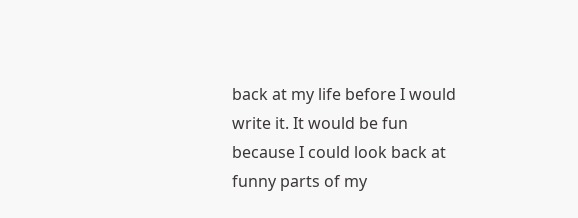back at my life before I would write it. It would be fun because I could look back at funny parts of my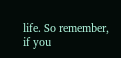life. So remember, if you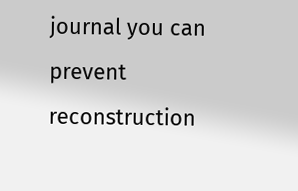journal you can prevent reconstruction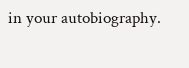in your autobiography.